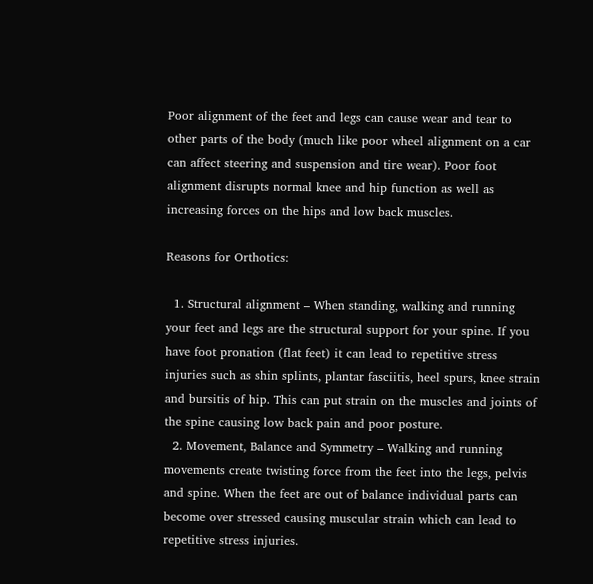Poor alignment of the feet and legs can cause wear and tear to other parts of the body (much like poor wheel alignment on a car can affect steering and suspension and tire wear). Poor foot alignment disrupts normal knee and hip function as well as increasing forces on the hips and low back muscles.

Reasons for Orthotics:

  1. Structural alignment – When standing, walking and running your feet and legs are the structural support for your spine. If you have foot pronation (flat feet) it can lead to repetitive stress injuries such as shin splints, plantar fasciitis, heel spurs, knee strain and bursitis of hip. This can put strain on the muscles and joints of the spine causing low back pain and poor posture.
  2. Movement, Balance and Symmetry – Walking and running movements create twisting force from the feet into the legs, pelvis and spine. When the feet are out of balance individual parts can become over stressed causing muscular strain which can lead to repetitive stress injuries.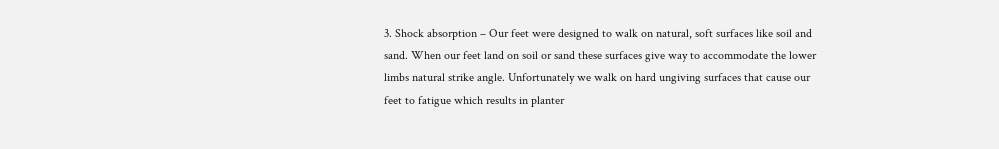3. Shock absorption – Our feet were designed to walk on natural, soft surfaces like soil and sand. When our feet land on soil or sand these surfaces give way to accommodate the lower limbs natural strike angle. Unfortunately we walk on hard ungiving surfaces that cause our feet to fatigue which results in planter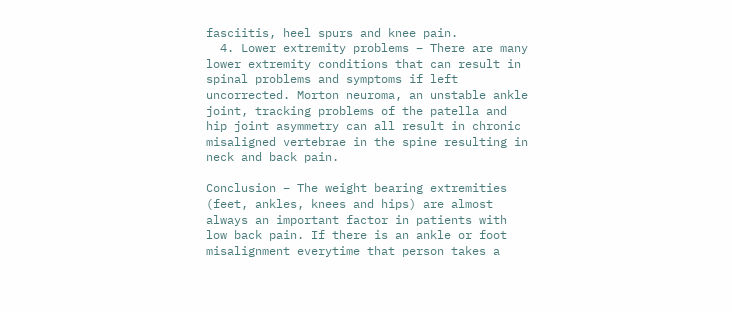fasciitis, heel spurs and knee pain.
  4. Lower extremity problems – There are many lower extremity conditions that can result in spinal problems and symptoms if left uncorrected. Morton neuroma, an unstable ankle joint, tracking problems of the patella and hip joint asymmetry can all result in chronic misaligned vertebrae in the spine resulting in neck and back pain.

Conclusion – The weight bearing extremities (feet, ankles, knees and hips) are almost always an important factor in patients with low back pain. If there is an ankle or foot misalignment everytime that person takes a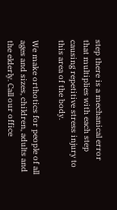step there is a mechanical error that multiplies with each step causing repetitive stress injury to this area of the body.

We make orthotics for people of all ages and sizes, children, adults and the elderly. Call our office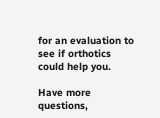for an evaluation to see if orthotics could help you.

Have more questions,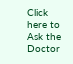Click here to Ask the Doctor